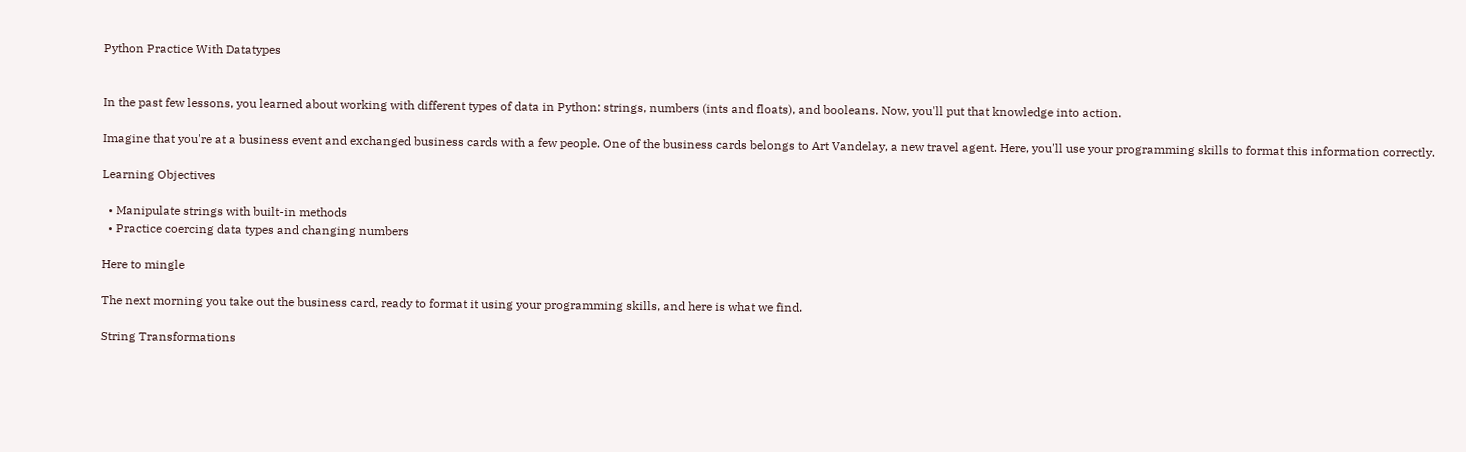Python Practice With Datatypes


In the past few lessons, you learned about working with different types of data in Python: strings, numbers (ints and floats), and booleans. Now, you'll put that knowledge into action.

Imagine that you're at a business event and exchanged business cards with a few people. One of the business cards belongs to Art Vandelay, a new travel agent. Here, you'll use your programming skills to format this information correctly.

Learning Objectives

  • Manipulate strings with built-in methods
  • Practice coercing data types and changing numbers

Here to mingle

The next morning you take out the business card, ready to format it using your programming skills, and here is what we find.

String Transformations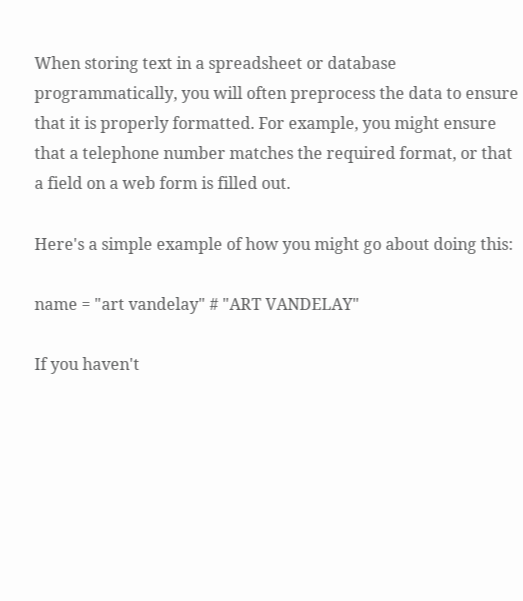When storing text in a spreadsheet or database programmatically, you will often preprocess the data to ensure that it is properly formatted. For example, you might ensure that a telephone number matches the required format, or that a field on a web form is filled out.

Here's a simple example of how you might go about doing this:

name = "art vandelay" # "ART VANDELAY"

If you haven't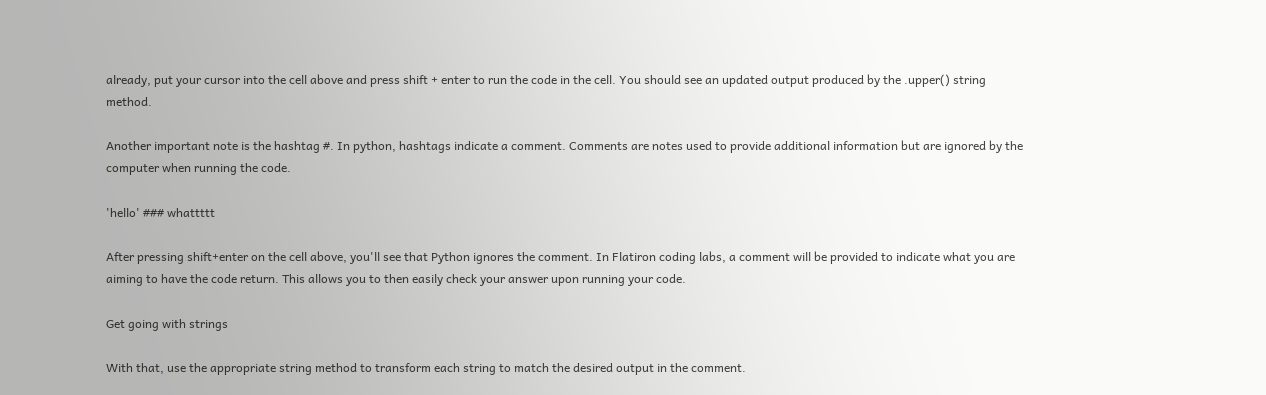already, put your cursor into the cell above and press shift + enter to run the code in the cell. You should see an updated output produced by the .upper() string method.

Another important note is the hashtag #. In python, hashtags indicate a comment. Comments are notes used to provide additional information but are ignored by the computer when running the code.

'hello' ### whattttt

After pressing shift+enter on the cell above, you'll see that Python ignores the comment. In Flatiron coding labs, a comment will be provided to indicate what you are aiming to have the code return. This allows you to then easily check your answer upon running your code.

Get going with strings

With that, use the appropriate string method to transform each string to match the desired output in the comment.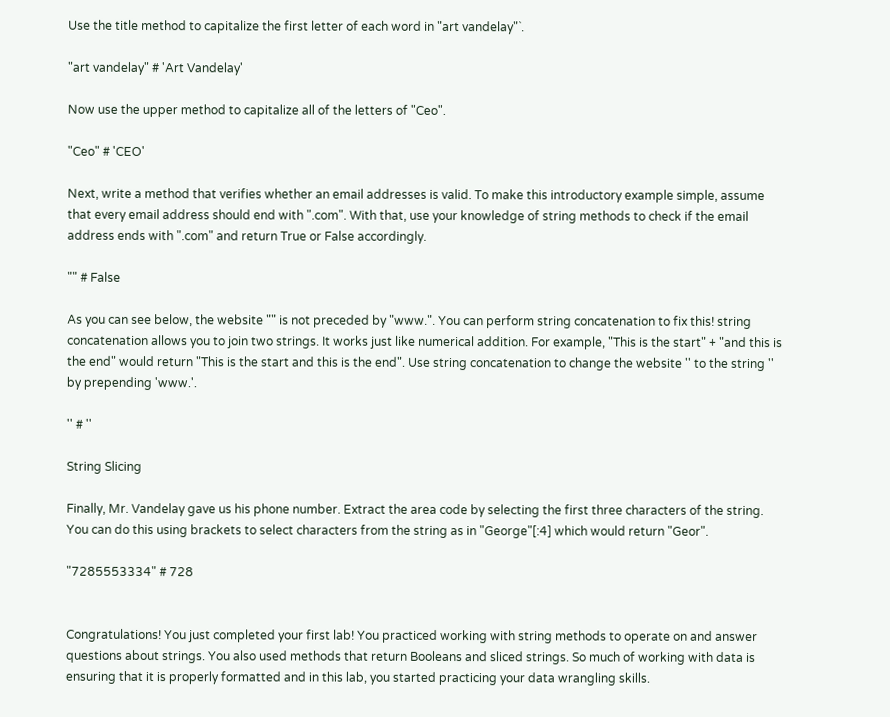Use the title method to capitalize the first letter of each word in "art vandelay"`.

"art vandelay" # 'Art Vandelay'

Now use the upper method to capitalize all of the letters of "Ceo".

"Ceo" # 'CEO'

Next, write a method that verifies whether an email addresses is valid. To make this introductory example simple, assume that every email address should end with ".com". With that, use your knowledge of string methods to check if the email address ends with ".com" and return True or False accordingly.

"" # False

As you can see below, the website "" is not preceded by "www.". You can perform string concatenation to fix this! string concatenation allows you to join two strings. It works just like numerical addition. For example, "This is the start" + "and this is the end" would return "This is the start and this is the end". Use string concatenation to change the website '' to the string '' by prepending 'www.'.

'' # ''

String Slicing

Finally, Mr. Vandelay gave us his phone number. Extract the area code by selecting the first three characters of the string. You can do this using brackets to select characters from the string as in "George"[:4] which would return "Geor".

"7285553334" # 728


Congratulations! You just completed your first lab! You practiced working with string methods to operate on and answer questions about strings. You also used methods that return Booleans and sliced strings. So much of working with data is ensuring that it is properly formatted and in this lab, you started practicing your data wrangling skills.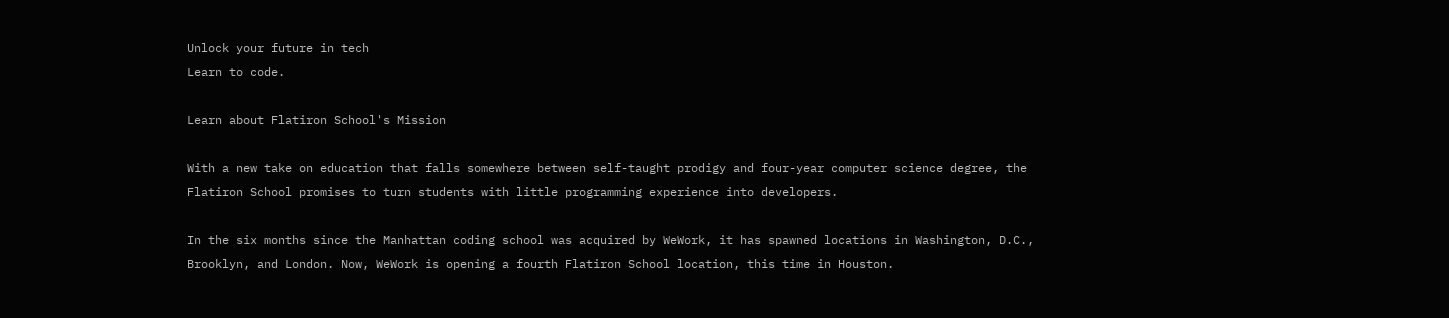Unlock your future in tech
Learn to code.

Learn about Flatiron School's Mission

With a new take on education that falls somewhere between self-taught prodigy and four-year computer science degree, the Flatiron School promises to turn students with little programming experience into developers.

In the six months since the Manhattan coding school was acquired by WeWork, it has spawned locations in Washington, D.C., Brooklyn, and London. Now, WeWork is opening a fourth Flatiron School location, this time in Houston.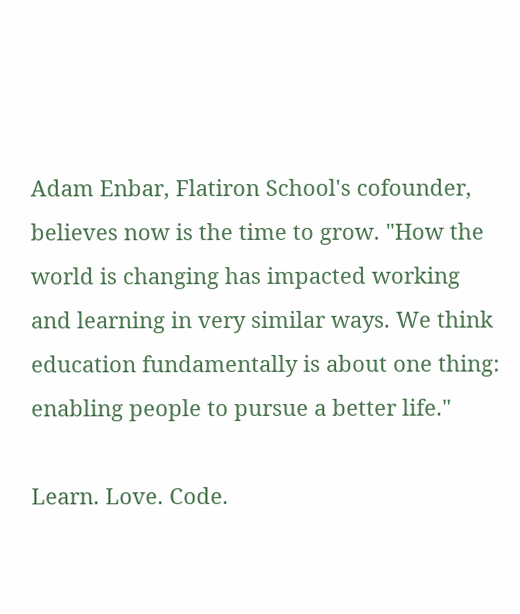Adam Enbar, Flatiron School's cofounder, believes now is the time to grow. "How the world is changing has impacted working and learning in very similar ways. We think education fundamentally is about one thing: enabling people to pursue a better life."

Learn. Love. Code.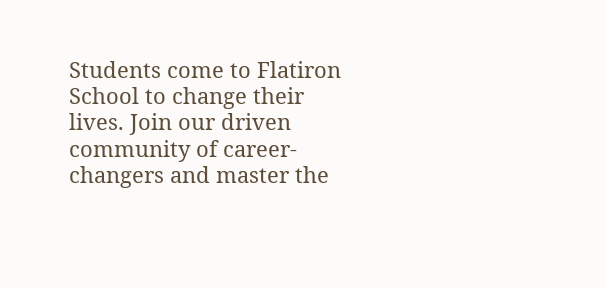Students come to Flatiron School to change their lives. Join our driven community of career-changers and master the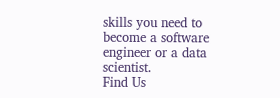skills you need to become a software engineer or a data scientist.
Find Us